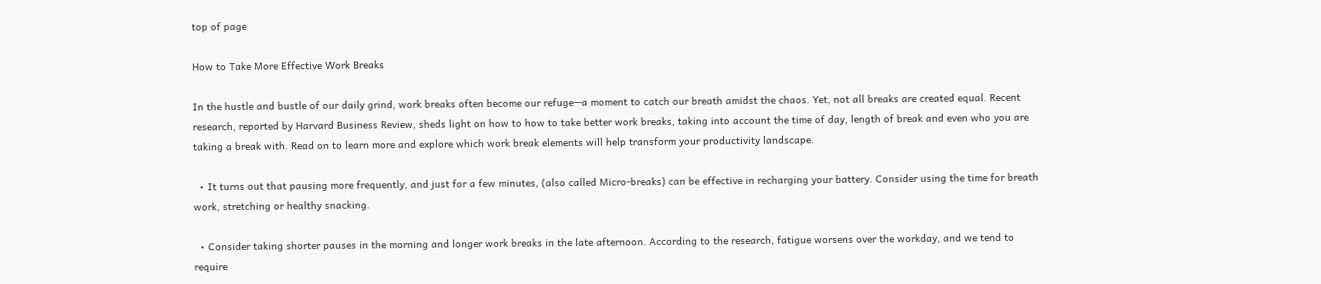top of page

How to Take More Effective Work Breaks

In the hustle and bustle of our daily grind, work breaks often become our refuge—a moment to catch our breath amidst the chaos. Yet, not all breaks are created equal. Recent research, reported by Harvard Business Review, sheds light on how to how to take better work breaks, taking into account the time of day, length of break and even who you are taking a break with. Read on to learn more and explore which work break elements will help transform your productivity landscape.

  • It turns out that pausing more frequently, and just for a few minutes, (also called Micro-breaks) can be effective in recharging your battery. Consider using the time for breath work, stretching or healthy snacking.

  • Consider taking shorter pauses in the morning and longer work breaks in the late afternoon. According to the research, fatigue worsens over the workday, and we tend to require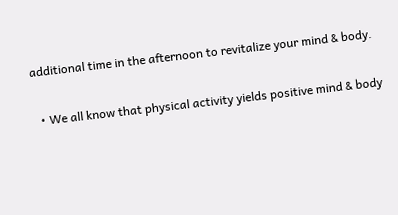additional time in the afternoon to revitalize your mind & body.

  • We all know that physical activity yields positive mind & body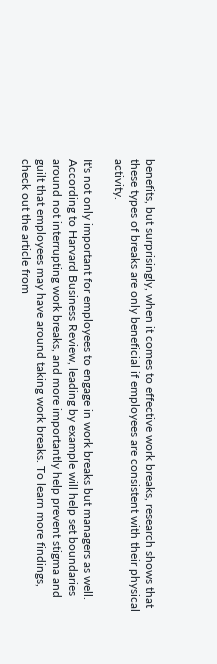benefits, but surprisingly, when it comes to effective work breaks, research shows that these types of breaks are only beneficial if employees are consistent with their physical activity.

It's not only important for employees to engage in work breaks but managers as well. According to Harvard Business Review, leading by example will help set boundaries around not interrupting work breaks, and more importantly help prevent stigma and guilt that employees may have around taking work breaks. To learn more findings, check out the article from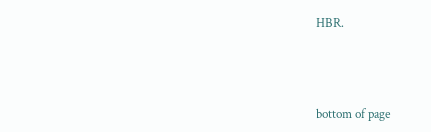HBR.



bottom of page